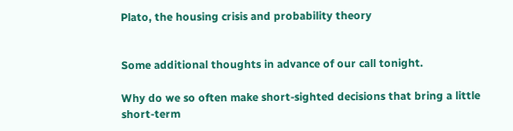Plato, the housing crisis and probability theory


Some additional thoughts in advance of our call tonight.

Why do we so often make short-sighted decisions that bring a little short-term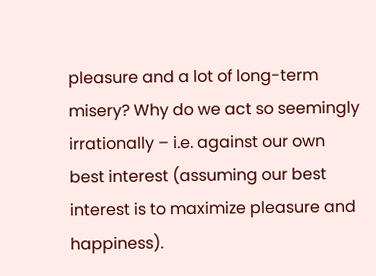pleasure and a lot of long-term misery? Why do we act so seemingly irrationally – i.e. against our own best interest (assuming our best interest is to maximize pleasure and happiness).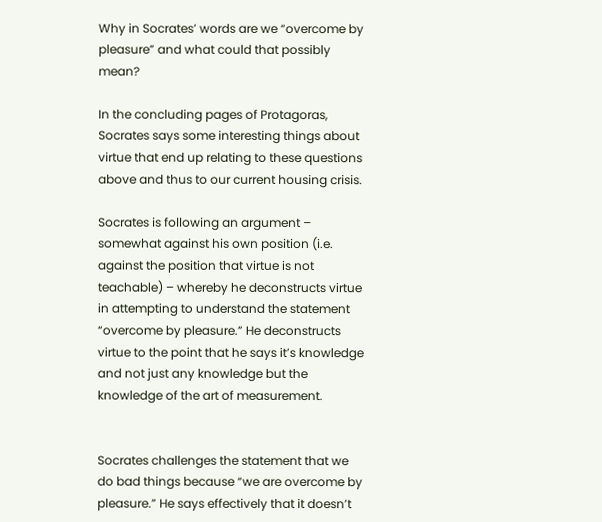Why in Socrates’ words are we “overcome by pleasure” and what could that possibly mean?

In the concluding pages of Protagoras, Socrates says some interesting things about virtue that end up relating to these questions above and thus to our current housing crisis.

Socrates is following an argument – somewhat against his own position (i.e. against the position that virtue is not teachable) – whereby he deconstructs virtue in attempting to understand the statement “overcome by pleasure.” He deconstructs virtue to the point that he says it’s knowledge and not just any knowledge but the knowledge of the art of measurement.


Socrates challenges the statement that we do bad things because “we are overcome by pleasure.” He says effectively that it doesn’t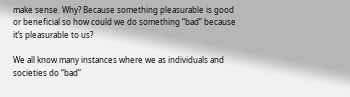make sense. Why? Because something pleasurable is good or beneficial so how could we do something “bad” because it’s pleasurable to us?

We all know many instances where we as individuals and societies do “bad”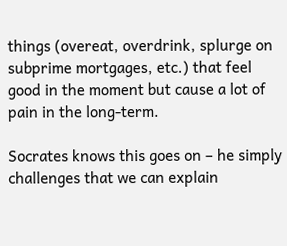things (overeat, overdrink, splurge on subprime mortgages, etc.) that feel good in the moment but cause a lot of pain in the long-term.

Socrates knows this goes on – he simply challenges that we can explain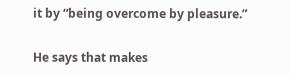it by “being overcome by pleasure.”

He says that makes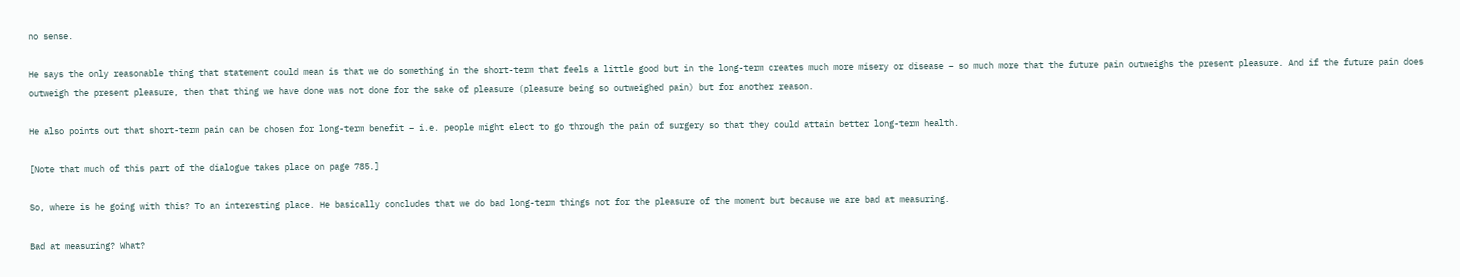no sense.

He says the only reasonable thing that statement could mean is that we do something in the short-term that feels a little good but in the long-term creates much more misery or disease – so much more that the future pain outweighs the present pleasure. And if the future pain does outweigh the present pleasure, then that thing we have done was not done for the sake of pleasure (pleasure being so outweighed pain) but for another reason.

He also points out that short-term pain can be chosen for long-term benefit – i.e. people might elect to go through the pain of surgery so that they could attain better long-term health.

[Note that much of this part of the dialogue takes place on page 785.]

So, where is he going with this? To an interesting place. He basically concludes that we do bad long-term things not for the pleasure of the moment but because we are bad at measuring.

Bad at measuring? What?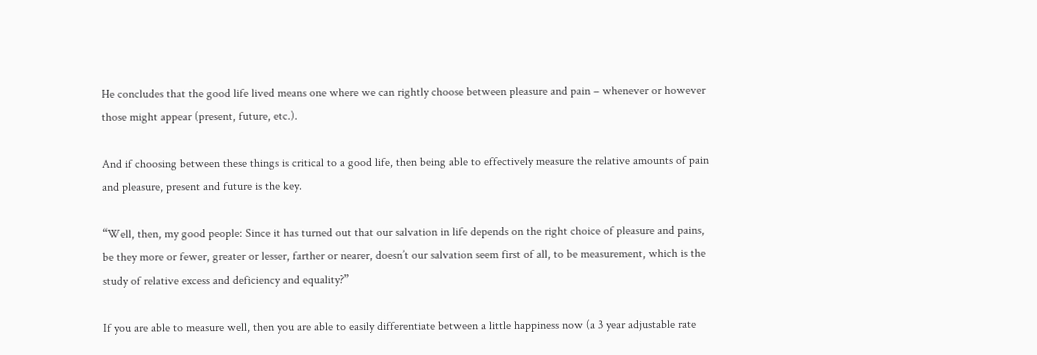He concludes that the good life lived means one where we can rightly choose between pleasure and pain – whenever or however those might appear (present, future, etc.).

And if choosing between these things is critical to a good life, then being able to effectively measure the relative amounts of pain and pleasure, present and future is the key.

“Well, then, my good people: Since it has turned out that our salvation in life depends on the right choice of pleasure and pains, be they more or fewer, greater or lesser, farther or nearer, doesn’t our salvation seem first of all, to be measurement, which is the study of relative excess and deficiency and equality?”

If you are able to measure well, then you are able to easily differentiate between a little happiness now (a 3 year adjustable rate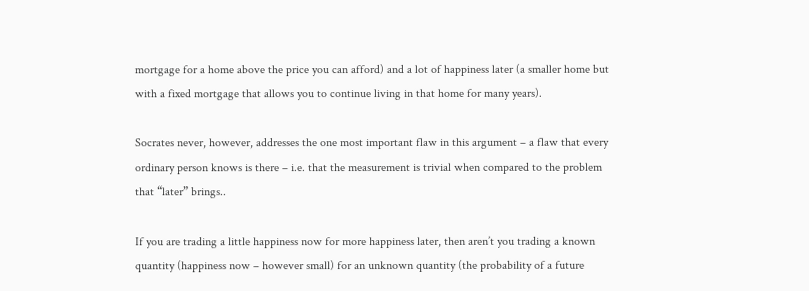mortgage for a home above the price you can afford) and a lot of happiness later (a smaller home but with a fixed mortgage that allows you to continue living in that home for many years).

Socrates never, however, addresses the one most important flaw in this argument – a flaw that every ordinary person knows is there – i.e. that the measurement is trivial when compared to the problem that “later” brings..

If you are trading a little happiness now for more happiness later, then aren’t you trading a known quantity (happiness now – however small) for an unknown quantity (the probability of a future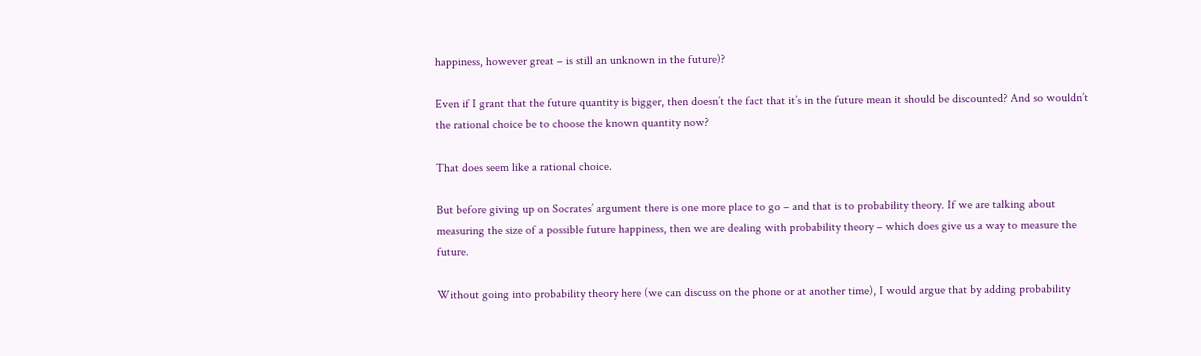happiness, however great – is still an unknown in the future)?

Even if I grant that the future quantity is bigger, then doesn’t the fact that it’s in the future mean it should be discounted? And so wouldn’t the rational choice be to choose the known quantity now?

That does seem like a rational choice.

But before giving up on Socrates’ argument there is one more place to go – and that is to probability theory. If we are talking about measuring the size of a possible future happiness, then we are dealing with probability theory – which does give us a way to measure the future.

Without going into probability theory here (we can discuss on the phone or at another time), I would argue that by adding probability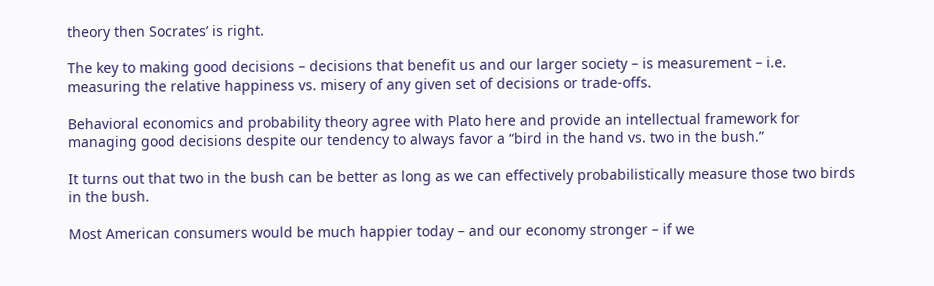theory then Socrates’ is right.

The key to making good decisions – decisions that benefit us and our larger society – is measurement – i.e. measuring the relative happiness vs. misery of any given set of decisions or trade-offs.

Behavioral economics and probability theory agree with Plato here and provide an intellectual framework for managing good decisions despite our tendency to always favor a “bird in the hand vs. two in the bush.”

It turns out that two in the bush can be better as long as we can effectively probabilistically measure those two birds in the bush.

Most American consumers would be much happier today – and our economy stronger – if we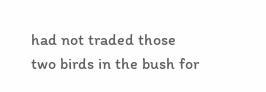had not traded those two birds in the bush for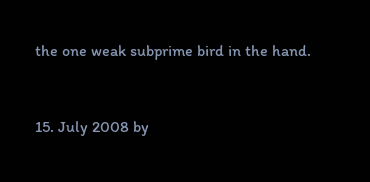the one weak subprime bird in the hand.


15. July 2008 by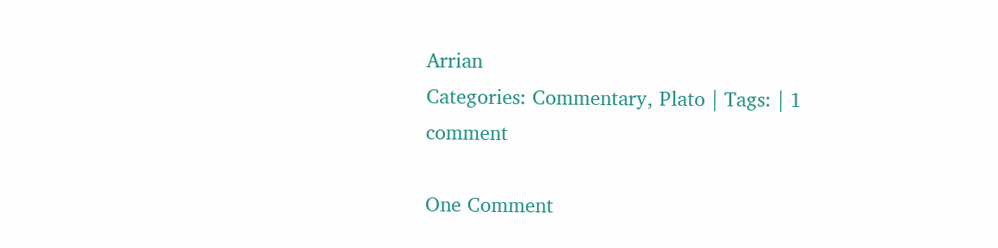Arrian
Categories: Commentary, Plato | Tags: | 1 comment

One Comment